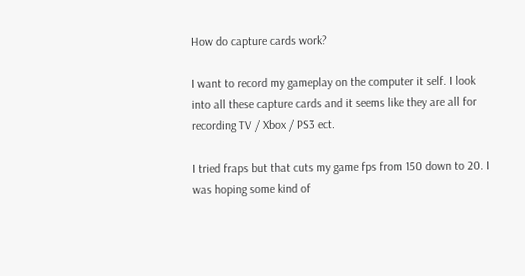How do capture cards work?

I want to record my gameplay on the computer it self. I look into all these capture cards and it seems like they are all for recording TV / Xbox / PS3 ect.

I tried fraps but that cuts my game fps from 150 down to 20. I was hoping some kind of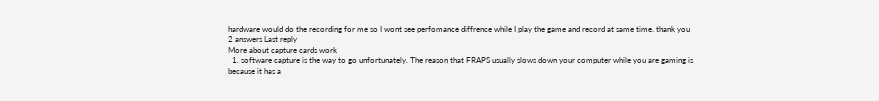hardware would do the recording for me so I wont see perfomance diffrence while I play the game and record at same time. thank you
2 answers Last reply
More about capture cards work
  1. software capture is the way to go unfortunately. The reason that FRAPS usually slows down your computer while you are gaming is because it has a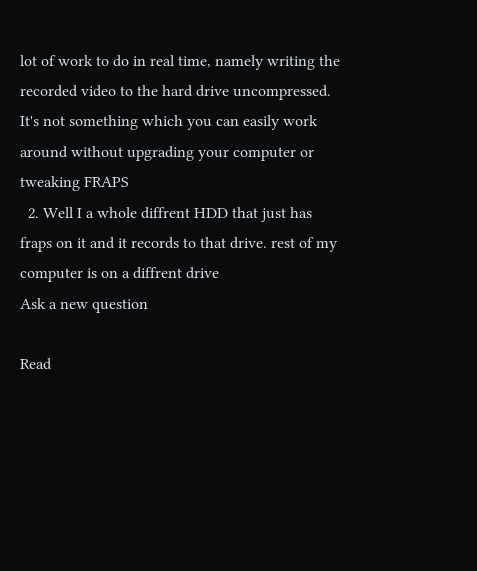lot of work to do in real time, namely writing the recorded video to the hard drive uncompressed. It's not something which you can easily work around without upgrading your computer or tweaking FRAPS
  2. Well I a whole diffrent HDD that just has fraps on it and it records to that drive. rest of my computer is on a diffrent drive
Ask a new question

Read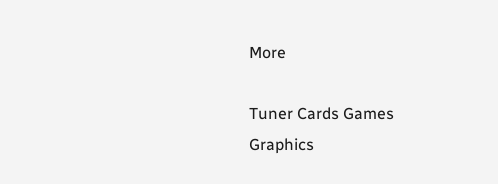More

Tuner Cards Games Graphics